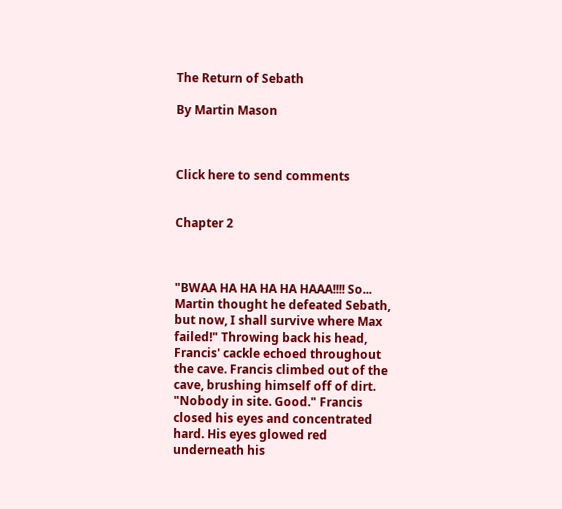The Return of Sebath

By Martin Mason



Click here to send comments


Chapter 2



"BWAA HA HA HA HA HAAA!!!! So... Martin thought he defeated Sebath, but now, I shall survive where Max failed!" Throwing back his head, Francis' cackle echoed throughout the cave. Francis climbed out of the cave, brushing himself off of dirt. "Nobody in site. Good." Francis closed his eyes and concentrated hard. His eyes glowed red underneath his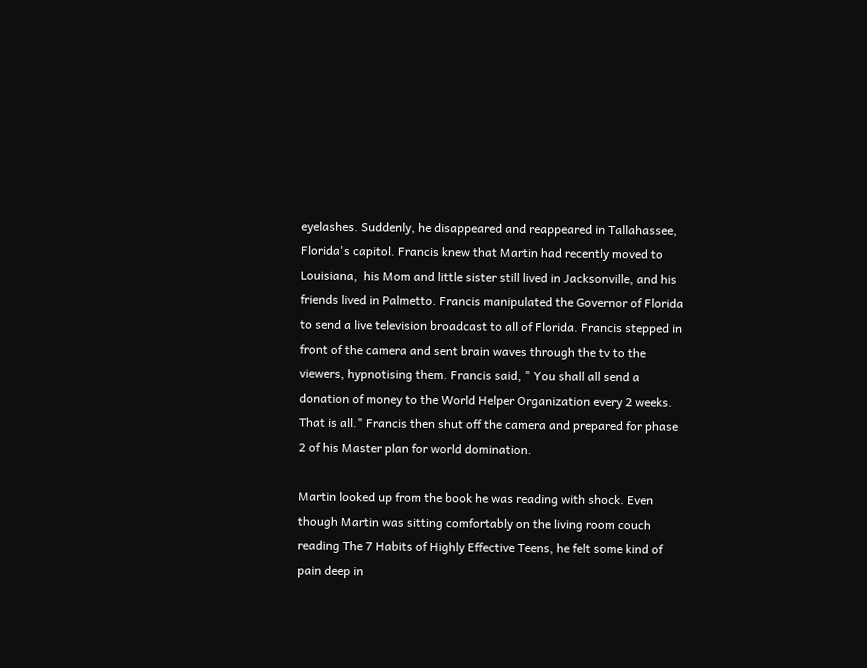eyelashes. Suddenly, he disappeared and reappeared in Tallahassee, Florida's capitol. Francis knew that Martin had recently moved to Louisiana,  his Mom and little sister still lived in Jacksonville, and his friends lived in Palmetto. Francis manipulated the Governor of Florida to send a live television broadcast to all of Florida. Francis stepped in front of the camera and sent brain waves through the tv to the viewers, hypnotising them. Francis said, " You shall all send a donation of money to the World Helper Organization every 2 weeks. That is all." Francis then shut off the camera and prepared for phase 2 of his Master plan for world domination.

Martin looked up from the book he was reading with shock. Even though Martin was sitting comfortably on the living room couch reading The 7 Habits of Highly Effective Teens, he felt some kind of pain deep in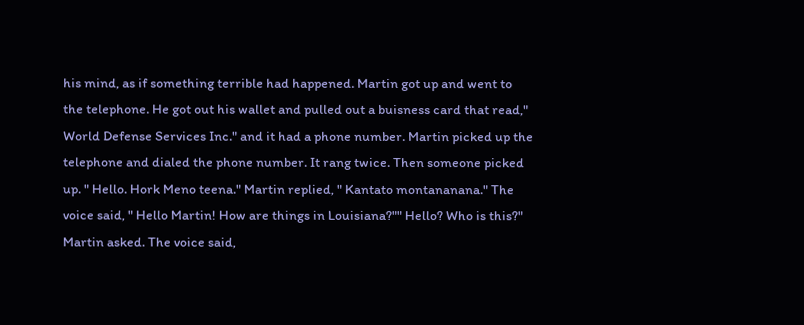his mind, as if something terrible had happened. Martin got up and went to the telephone. He got out his wallet and pulled out a buisness card that read," World Defense Services Inc." and it had a phone number. Martin picked up the telephone and dialed the phone number. It rang twice. Then someone picked up. " Hello. Hork Meno teena." Martin replied, " Kantato montananana." The voice said, " Hello Martin! How are things in Louisiana?"" Hello? Who is this?" Martin asked. The voice said,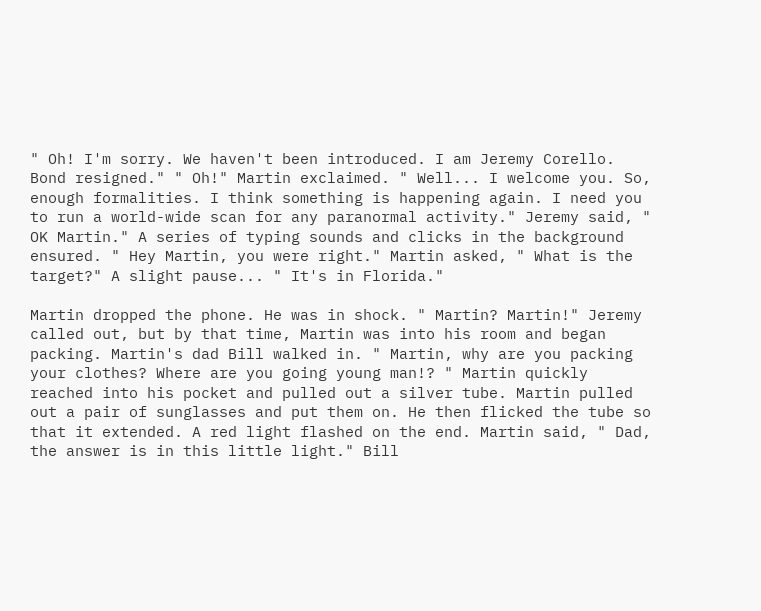" Oh! I'm sorry. We haven't been introduced. I am Jeremy Corello. Bond resigned." " Oh!" Martin exclaimed. " Well... I welcome you. So, enough formalities. I think something is happening again. I need you to run a world-wide scan for any paranormal activity." Jeremy said, " OK Martin." A series of typing sounds and clicks in the background ensured. " Hey Martin, you were right." Martin asked, " What is the target?" A slight pause... " It's in Florida."

Martin dropped the phone. He was in shock. " Martin? Martin!" Jeremy called out, but by that time, Martin was into his room and began packing. Martin's dad Bill walked in. " Martin, why are you packing your clothes? Where are you going young man!? " Martin quickly reached into his pocket and pulled out a silver tube. Martin pulled out a pair of sunglasses and put them on. He then flicked the tube so that it extended. A red light flashed on the end. Martin said, " Dad, the answer is in this little light." Bill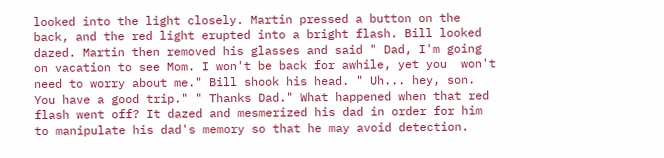looked into the light closely. Martin pressed a button on the back, and the red light erupted into a bright flash. Bill looked dazed. Martin then removed his glasses and said " Dad, I'm going on vacation to see Mom. I won't be back for awhile, yet you  won't need to worry about me." Bill shook his head. " Uh... hey, son. You have a good trip." " Thanks Dad." What happened when that red flash went off? It dazed and mesmerized his dad in order for him to manipulate his dad's memory so that he may avoid detection.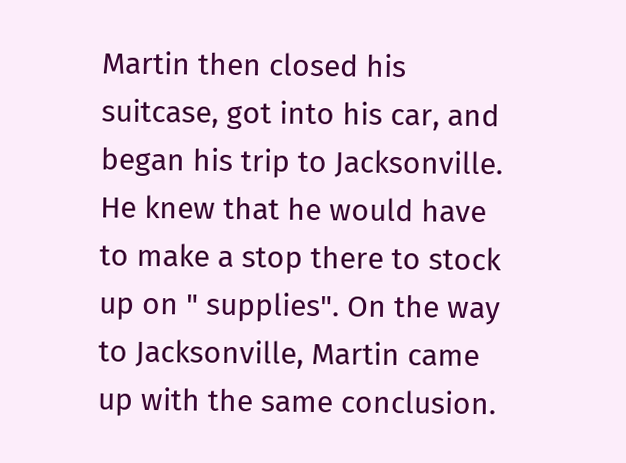Martin then closed his suitcase, got into his car, and began his trip to Jacksonville. He knew that he would have to make a stop there to stock up on " supplies". On the way to Jacksonville, Martin came up with the same conclusion.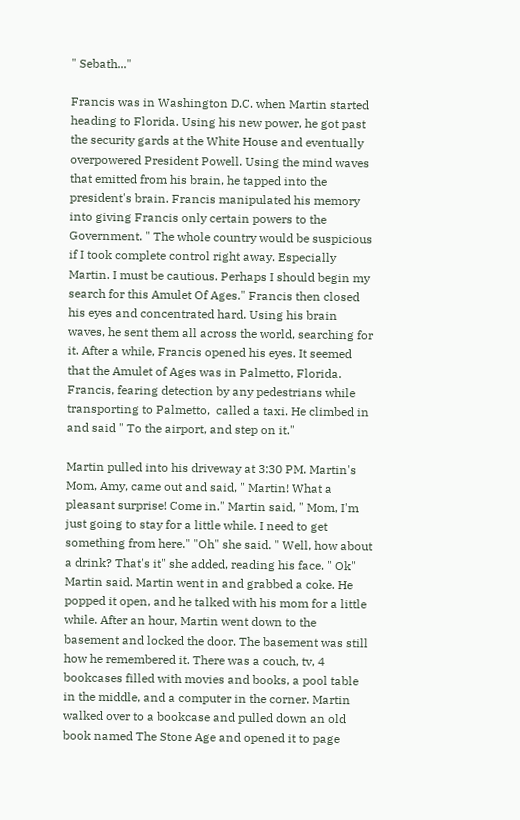" Sebath..."

Francis was in Washington D.C. when Martin started heading to Florida. Using his new power, he got past the security gards at the White House and eventually overpowered President Powell. Using the mind waves that emitted from his brain, he tapped into the president's brain. Francis manipulated his memory into giving Francis only certain powers to the Government. " The whole country would be suspicious if I took complete control right away. Especially Martin. I must be cautious. Perhaps I should begin my search for this Amulet Of Ages." Francis then closed his eyes and concentrated hard. Using his brain waves, he sent them all across the world, searching for it. After a while, Francis opened his eyes. It seemed that the Amulet of Ages was in Palmetto, Florida. Francis, fearing detection by any pedestrians while transporting to Palmetto,  called a taxi. He climbed in and said " To the airport, and step on it."

Martin pulled into his driveway at 3:30 PM. Martin's Mom, Amy, came out and said, " Martin! What a pleasant surprise! Come in." Martin said, " Mom, I'm just going to stay for a little while. I need to get something from here." "Oh" she said. " Well, how about a drink? That's it" she added, reading his face. " Ok" Martin said. Martin went in and grabbed a coke. He popped it open, and he talked with his mom for a little while. After an hour, Martin went down to the basement and locked the door. The basement was still how he remembered it. There was a couch, tv, 4 bookcases filled with movies and books, a pool table in the middle, and a computer in the corner. Martin walked over to a bookcase and pulled down an old book named The Stone Age and opened it to page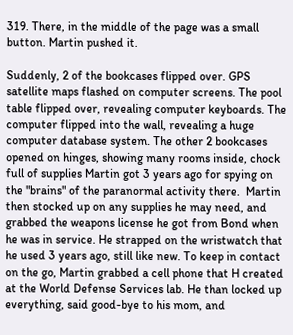319. There, in the middle of the page was a small button. Martin pushed it.

Suddenly, 2 of the bookcases flipped over. GPS satellite maps flashed on computer screens. The pool table flipped over, revealing computer keyboards. The computer flipped into the wall, revealing a huge computer database system. The other 2 bookcases opened on hinges, showing many rooms inside, chock full of supplies Martin got 3 years ago for spying on the "brains" of the paranormal activity there.  Martin then stocked up on any supplies he may need, and grabbed the weapons license he got from Bond when he was in service. He strapped on the wristwatch that he used 3 years ago, still like new. To keep in contact on the go, Martin grabbed a cell phone that H created at the World Defense Services lab. He than locked up everything, said good-bye to his mom, and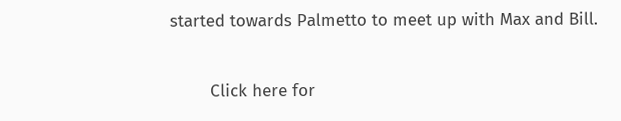started towards Palmetto to meet up with Max and Bill.


        Click here for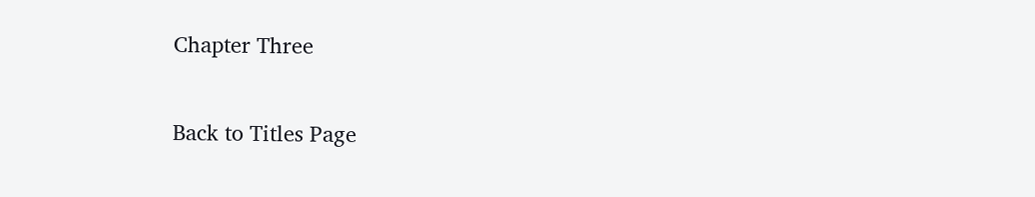Chapter Three

Back to Titles Page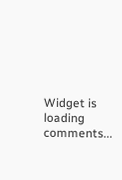Widget is loading comments...